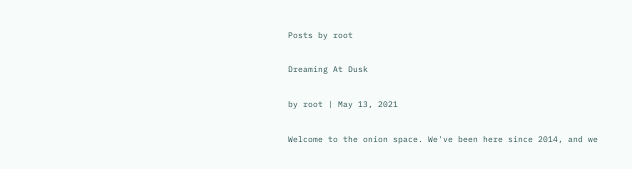Posts by root

Dreaming At Dusk

by root | May 13, 2021

Welcome to the onion space. We've been here since 2014, and we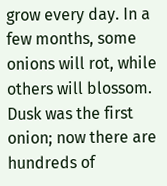grow every day. In a few months, some onions will rot, while others will blossom. Dusk was the first onion; now there are hundreds of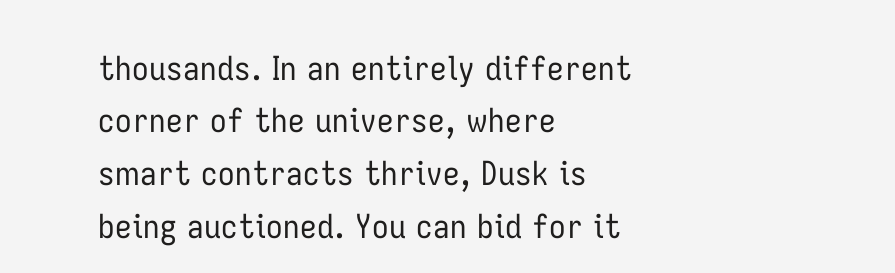thousands. In an entirely different corner of the universe, where smart contracts thrive, Dusk is being auctioned. You can bid for it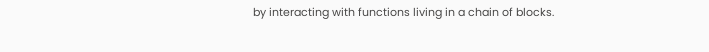by interacting with functions living in a chain of blocks.